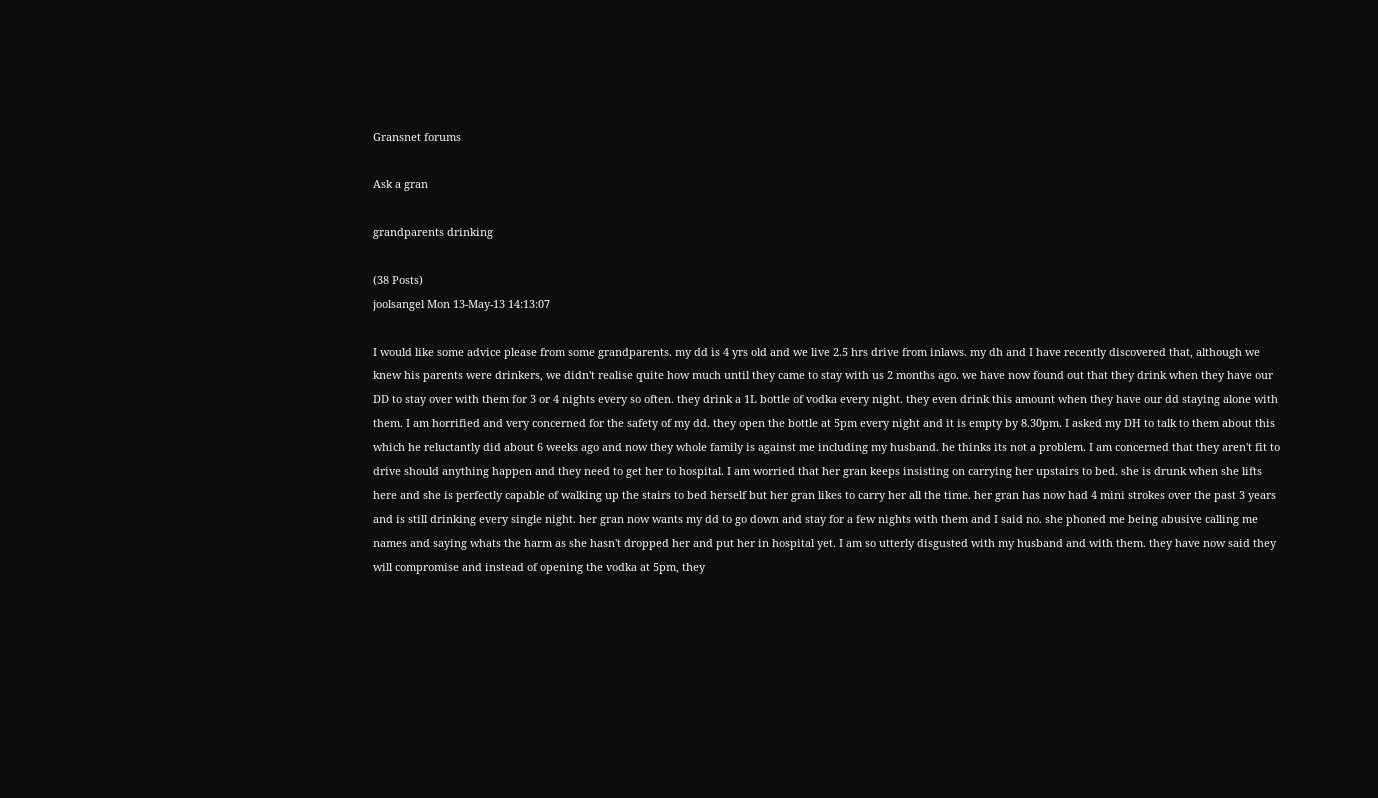Gransnet forums

Ask a gran

grandparents drinking

(38 Posts)
joolsangel Mon 13-May-13 14:13:07

I would like some advice please from some grandparents. my dd is 4 yrs old and we live 2.5 hrs drive from inlaws. my dh and I have recently discovered that, although we knew his parents were drinkers, we didn't realise quite how much until they came to stay with us 2 months ago. we have now found out that they drink when they have our DD to stay over with them for 3 or 4 nights every so often. they drink a 1L bottle of vodka every night. they even drink this amount when they have our dd staying alone with them. I am horrified and very concerned for the safety of my dd. they open the bottle at 5pm every night and it is empty by 8.30pm. I asked my DH to talk to them about this which he reluctantly did about 6 weeks ago and now they whole family is against me including my husband. he thinks its not a problem. I am concerned that they aren't fit to drive should anything happen and they need to get her to hospital. I am worried that her gran keeps insisting on carrying her upstairs to bed. she is drunk when she lifts here and she is perfectly capable of walking up the stairs to bed herself but her gran likes to carry her all the time. her gran has now had 4 mini strokes over the past 3 years and is still drinking every single night. her gran now wants my dd to go down and stay for a few nights with them and I said no. she phoned me being abusive calling me names and saying whats the harm as she hasn't dropped her and put her in hospital yet. I am so utterly disgusted with my husband and with them. they have now said they will compromise and instead of opening the vodka at 5pm, they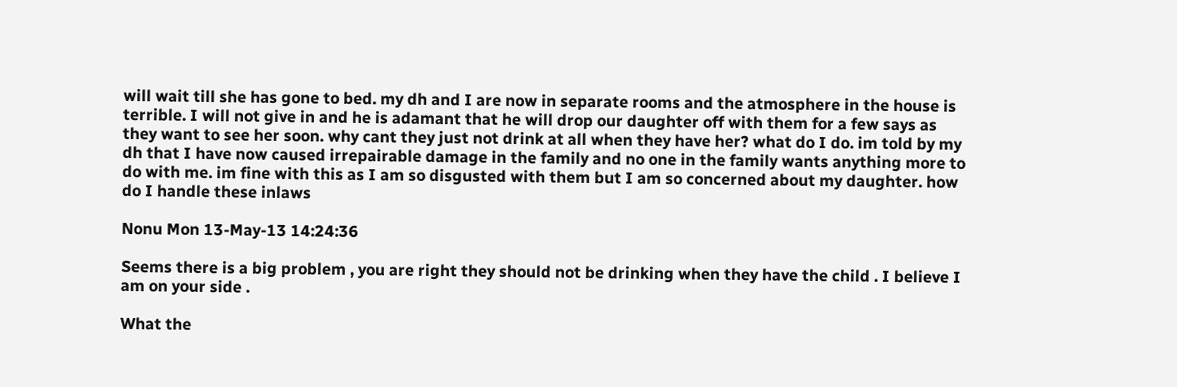will wait till she has gone to bed. my dh and I are now in separate rooms and the atmosphere in the house is terrible. I will not give in and he is adamant that he will drop our daughter off with them for a few says as they want to see her soon. why cant they just not drink at all when they have her? what do I do. im told by my dh that I have now caused irrepairable damage in the family and no one in the family wants anything more to do with me. im fine with this as I am so disgusted with them but I am so concerned about my daughter. how do I handle these inlaws

Nonu Mon 13-May-13 14:24:36

Seems there is a big problem , you are right they should not be drinking when they have the child . I believe I am on your side .

What the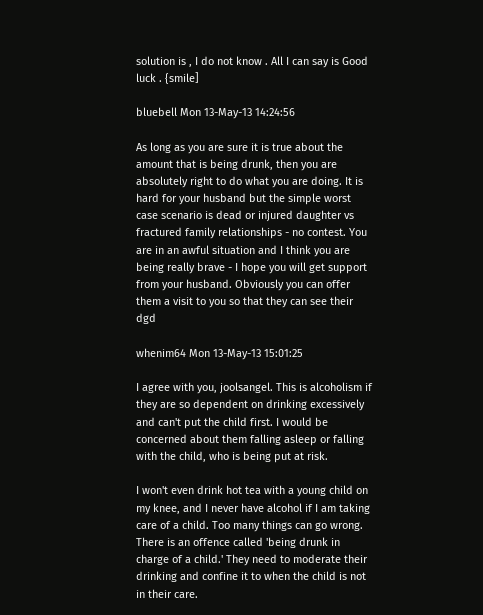solution is , I do not know . All I can say is Good luck . {smile]

bluebell Mon 13-May-13 14:24:56

As long as you are sure it is true about the amount that is being drunk, then you are absolutely right to do what you are doing. It is hard for your husband but the simple worst case scenario is dead or injured daughter vs fractured family relationships - no contest. You are in an awful situation and I think you are being really brave - I hope you will get support from your husband. Obviously you can offer them a visit to you so that they can see their dgd

whenim64 Mon 13-May-13 15:01:25

I agree with you, joolsangel. This is alcoholism if they are so dependent on drinking excessively and can't put the child first. I would be concerned about them falling asleep or falling with the child, who is being put at risk.

I won't even drink hot tea with a young child on my knee, and I never have alcohol if I am taking care of a child. Too many things can go wrong. There is an offence called 'being drunk in charge of a child.' They need to moderate their drinking and confine it to when the child is not in their care.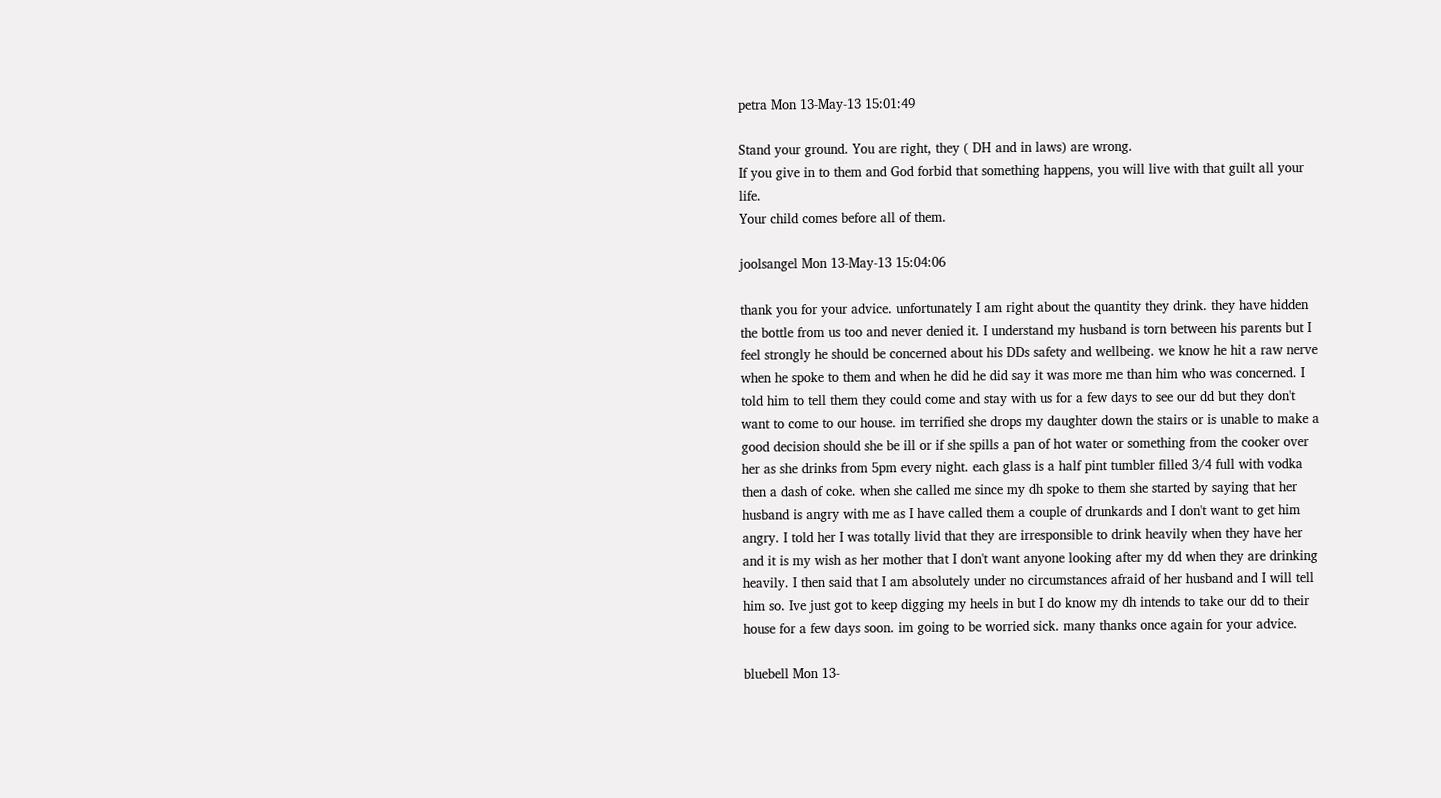petra Mon 13-May-13 15:01:49

Stand your ground. You are right, they ( DH and in laws) are wrong.
If you give in to them and God forbid that something happens, you will live with that guilt all your life.
Your child comes before all of them.

joolsangel Mon 13-May-13 15:04:06

thank you for your advice. unfortunately I am right about the quantity they drink. they have hidden the bottle from us too and never denied it. I understand my husband is torn between his parents but I feel strongly he should be concerned about his DDs safety and wellbeing. we know he hit a raw nerve when he spoke to them and when he did he did say it was more me than him who was concerned. I told him to tell them they could come and stay with us for a few days to see our dd but they don't want to come to our house. im terrified she drops my daughter down the stairs or is unable to make a good decision should she be ill or if she spills a pan of hot water or something from the cooker over her as she drinks from 5pm every night. each glass is a half pint tumbler filled 3/4 full with vodka then a dash of coke. when she called me since my dh spoke to them she started by saying that her husband is angry with me as I have called them a couple of drunkards and I don't want to get him angry. I told her I was totally livid that they are irresponsible to drink heavily when they have her and it is my wish as her mother that I don't want anyone looking after my dd when they are drinking heavily. I then said that I am absolutely under no circumstances afraid of her husband and I will tell him so. Ive just got to keep digging my heels in but I do know my dh intends to take our dd to their house for a few days soon. im going to be worried sick. many thanks once again for your advice.

bluebell Mon 13-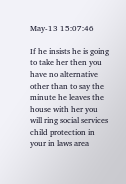May-13 15:07:46

If he insists he is going to take her then you have no alternative other than to say the minute he leaves the house with her you will ring social services child protection in your in laws area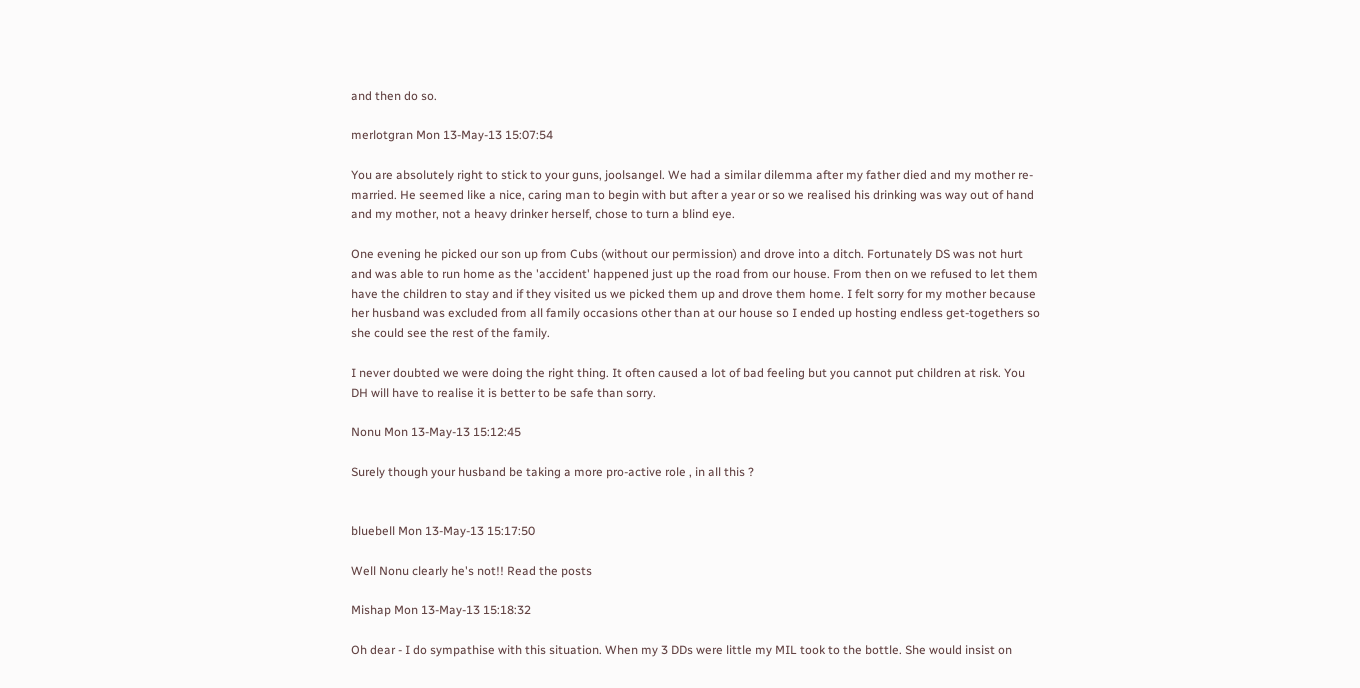and then do so.

merlotgran Mon 13-May-13 15:07:54

You are absolutely right to stick to your guns, joolsangel. We had a similar dilemma after my father died and my mother re-married. He seemed like a nice, caring man to begin with but after a year or so we realised his drinking was way out of hand and my mother, not a heavy drinker herself, chose to turn a blind eye.

One evening he picked our son up from Cubs (without our permission) and drove into a ditch. Fortunately DS was not hurt and was able to run home as the 'accident' happened just up the road from our house. From then on we refused to let them have the children to stay and if they visited us we picked them up and drove them home. I felt sorry for my mother because her husband was excluded from all family occasions other than at our house so I ended up hosting endless get-togethers so she could see the rest of the family.

I never doubted we were doing the right thing. It often caused a lot of bad feeling but you cannot put children at risk. You DH will have to realise it is better to be safe than sorry.

Nonu Mon 13-May-13 15:12:45

Surely though your husband be taking a more pro-active role , in all this ?


bluebell Mon 13-May-13 15:17:50

Well Nonu clearly he's not!! Read the posts

Mishap Mon 13-May-13 15:18:32

Oh dear - I do sympathise with this situation. When my 3 DDs were little my MIL took to the bottle. She would insist on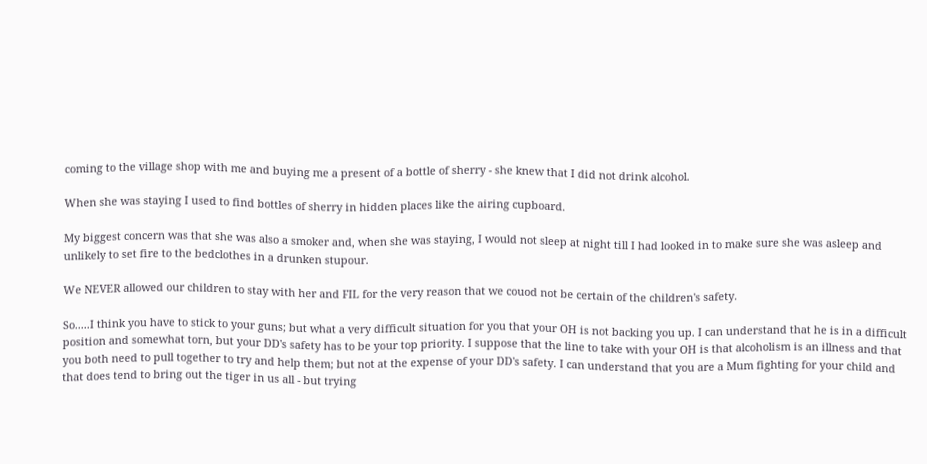coming to the village shop with me and buying me a present of a bottle of sherry - she knew that I did not drink alcohol.

When she was staying I used to find bottles of sherry in hidden places like the airing cupboard.

My biggest concern was that she was also a smoker and, when she was staying, I would not sleep at night till I had looked in to make sure she was asleep and unlikely to set fire to the bedclothes in a drunken stupour.

We NEVER allowed our children to stay with her and FIL for the very reason that we couod not be certain of the children's safety.

So.....I think you have to stick to your guns; but what a very difficult situation for you that your OH is not backing you up. I can understand that he is in a difficult position and somewhat torn, but your DD's safety has to be your top priority. I suppose that the line to take with your OH is that alcoholism is an illness and that you both need to pull together to try and help them; but not at the expense of your DD's safety. I can understand that you are a Mum fighting for your child and that does tend to bring out the tiger in us all - but trying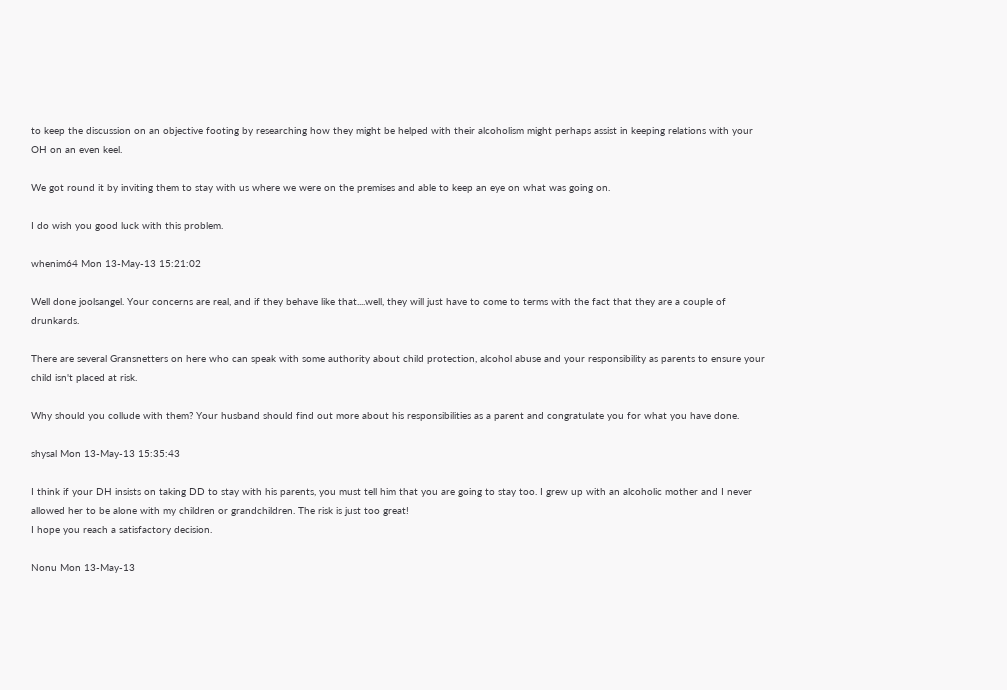to keep the discussion on an objective footing by researching how they might be helped with their alcoholism might perhaps assist in keeping relations with your OH on an even keel.

We got round it by inviting them to stay with us where we were on the premises and able to keep an eye on what was going on.

I do wish you good luck with this problem.

whenim64 Mon 13-May-13 15:21:02

Well done joolsangel. Your concerns are real, and if they behave like that....well, they will just have to come to terms with the fact that they are a couple of drunkards.

There are several Gransnetters on here who can speak with some authority about child protection, alcohol abuse and your responsibility as parents to ensure your child isn't placed at risk.

Why should you collude with them? Your husband should find out more about his responsibilities as a parent and congratulate you for what you have done.

shysal Mon 13-May-13 15:35:43

I think if your DH insists on taking DD to stay with his parents, you must tell him that you are going to stay too. I grew up with an alcoholic mother and I never allowed her to be alone with my children or grandchildren. The risk is just too great!
I hope you reach a satisfactory decision.

Nonu Mon 13-May-13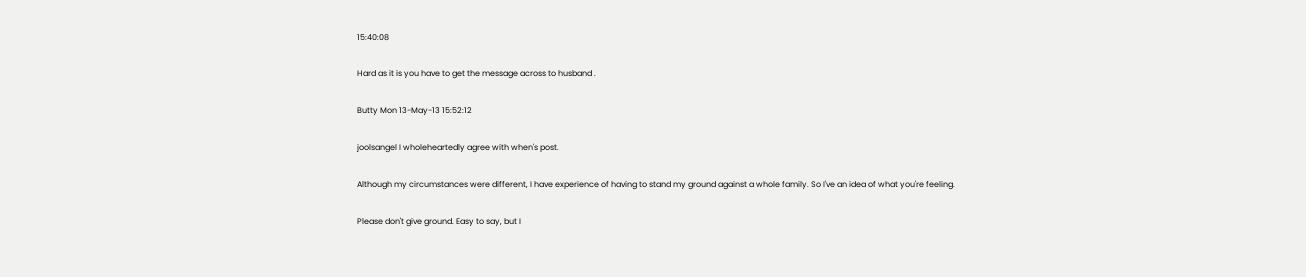15:40:08

Hard as it is you have to get the message across to husband .

Butty Mon 13-May-13 15:52:12

joolsangel I wholeheartedly agree with when's post.

Although my circumstances were different, I have experience of having to stand my ground against a whole family. So I've an idea of what you're feeling.

Please don't give ground. Easy to say, but I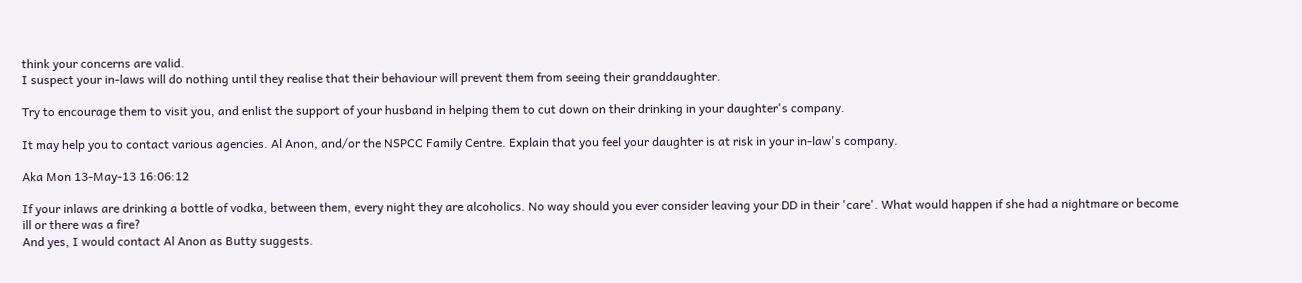think your concerns are valid.
I suspect your in-laws will do nothing until they realise that their behaviour will prevent them from seeing their granddaughter.

Try to encourage them to visit you, and enlist the support of your husband in helping them to cut down on their drinking in your daughter's company.

It may help you to contact various agencies. Al Anon, and/or the NSPCC Family Centre. Explain that you feel your daughter is at risk in your in-law's company.

Aka Mon 13-May-13 16:06:12

If your inlaws are drinking a bottle of vodka, between them, every night they are alcoholics. No way should you ever consider leaving your DD in their 'care'. What would happen if she had a nightmare or become ill or there was a fire?
And yes, I would contact Al Anon as Butty suggests.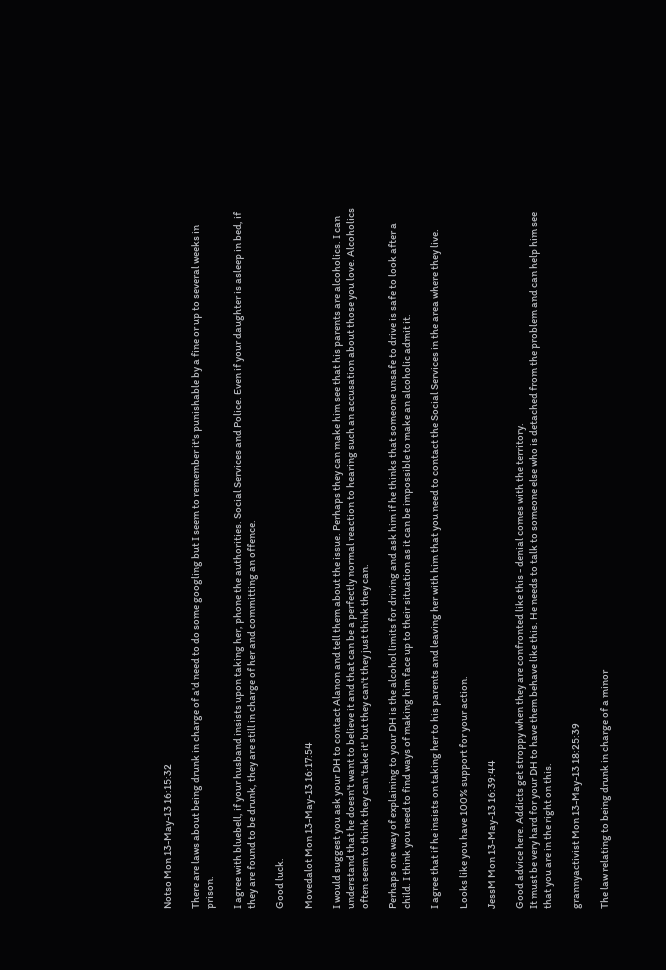Notso Mon 13-May-13 16:15:32

There are laws about being drunk in charge of a'd need to do some googling but I seem to remember it's punishable by a fine or up to several weeks in prison.

I agree with bluebell, if your husband insists upon taking her, phone the authorities. Social Services and Police. Even if your daughter is asleep in bed, if they are found to be drunk, they are still in charge of her and committing an offence.

Good luck.

Movedalot Mon 13-May-13 16:17:54

I would suggest you ask your DH to contact Alanon and tell them about the issue. Perhaps they can make him see that his parents are alcoholics. I can understand that he doesn't want to believe it and that can be a perfectly normal reaction to hearing such an accusation about those you love. Alcoholics often seem to think they can 'take it' but they can't they just think they can.

Perhaps one way of explaining to your DH is the alcohol limits for driving and ask him if he thinks that someone unsafe to drive is safe to look after a child. I think you need to find ways of making him face up to their situation as it can be impossible to make an alcoholic admit it.

I agree that if he insists on taking her to his parents and leaving her with him that you need to contact the Social Services in the area where they live.

Looks like you have 100% support for your action.

JessM Mon 13-May-13 16:39:44

Good advice here. Addicts get stroppy when they are confronted like this - denial comes with the territory.
It must be very hard for your DH to have them behave like this. He needs to talk to someone else who is detached from the problem and can help him see that you are in the right on this.

grannyactivist Mon 13-May-13 18:25:39

The law relating to being drunk in charge of a minor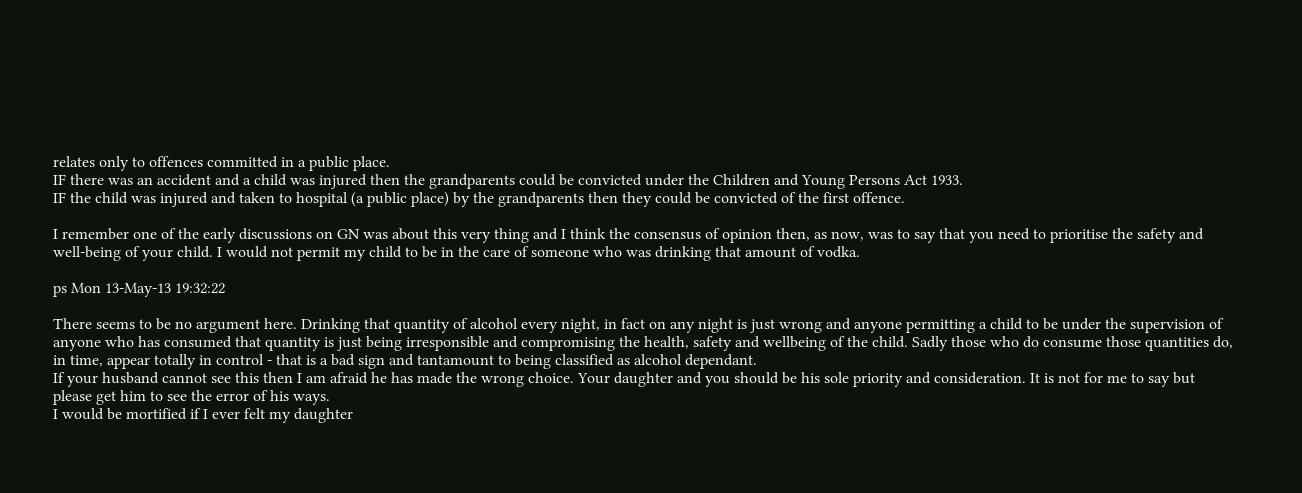relates only to offences committed in a public place.
IF there was an accident and a child was injured then the grandparents could be convicted under the Children and Young Persons Act 1933.
IF the child was injured and taken to hospital (a public place) by the grandparents then they could be convicted of the first offence.

I remember one of the early discussions on GN was about this very thing and I think the consensus of opinion then, as now, was to say that you need to prioritise the safety and well-being of your child. I would not permit my child to be in the care of someone who was drinking that amount of vodka.

ps Mon 13-May-13 19:32:22

There seems to be no argument here. Drinking that quantity of alcohol every night, in fact on any night is just wrong and anyone permitting a child to be under the supervision of anyone who has consumed that quantity is just being irresponsible and compromising the health, safety and wellbeing of the child. Sadly those who do consume those quantities do, in time, appear totally in control - that is a bad sign and tantamount to being classified as alcohol dependant.
If your husband cannot see this then I am afraid he has made the wrong choice. Your daughter and you should be his sole priority and consideration. It is not for me to say but please get him to see the error of his ways.
I would be mortified if I ever felt my daughter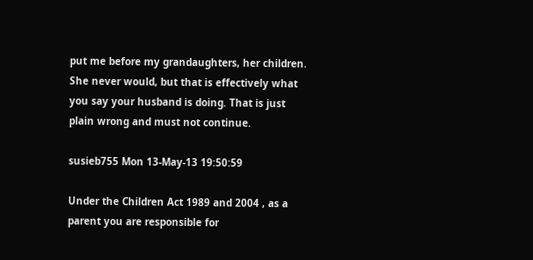put me before my grandaughters, her children. She never would, but that is effectively what you say your husband is doing. That is just plain wrong and must not continue.

susieb755 Mon 13-May-13 19:50:59

Under the Children Act 1989 and 2004 , as a parent you are responsible for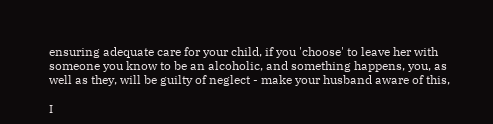ensuring adequate care for your child, if you 'choose' to leave her with someone you know to be an alcoholic, and something happens, you, as well as they, will be guilty of neglect - make your husband aware of this,

I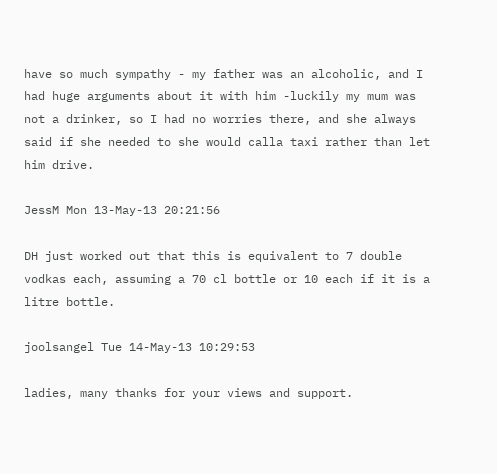have so much sympathy - my father was an alcoholic, and I had huge arguments about it with him -luckily my mum was not a drinker, so I had no worries there, and she always said if she needed to she would calla taxi rather than let him drive.

JessM Mon 13-May-13 20:21:56

DH just worked out that this is equivalent to 7 double vodkas each, assuming a 70 cl bottle or 10 each if it is a litre bottle.

joolsangel Tue 14-May-13 10:29:53

ladies, many thanks for your views and support.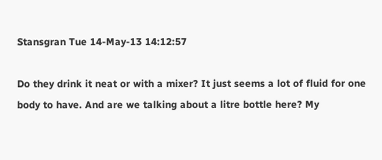Stansgran Tue 14-May-13 14:12:57

Do they drink it neat or with a mixer? It just seems a lot of fluid for one body to have. And are we talking about a litre bottle here? My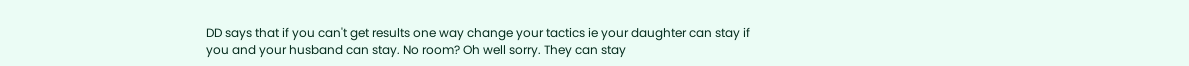DD says that if you can't get results one way change your tactics ie your daughter can stay if you and your husband can stay. No room? Oh well sorry. They can stay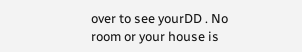over to see yourDD . No room or your house is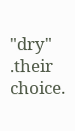"dry" .their choice.